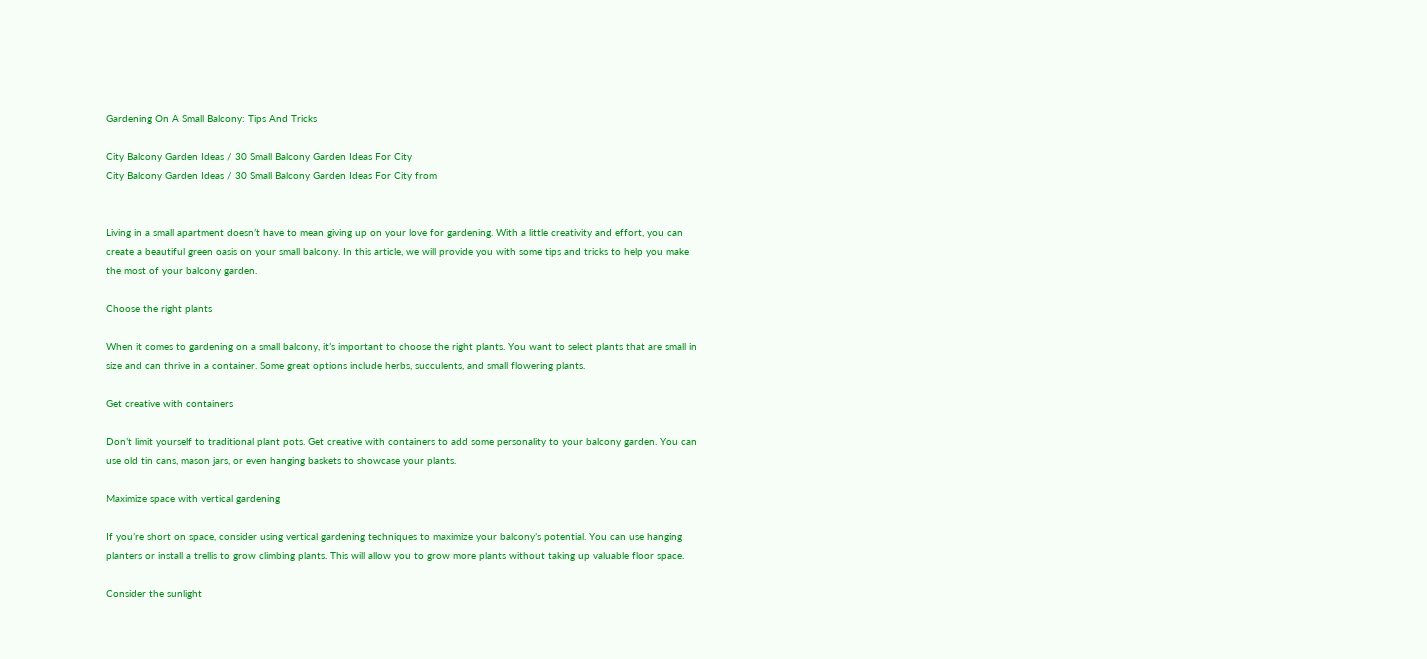Gardening On A Small Balcony: Tips And Tricks

City Balcony Garden Ideas / 30 Small Balcony Garden Ideas For City
City Balcony Garden Ideas / 30 Small Balcony Garden Ideas For City from


Living in a small apartment doesn’t have to mean giving up on your love for gardening. With a little creativity and effort, you can create a beautiful green oasis on your small balcony. In this article, we will provide you with some tips and tricks to help you make the most of your balcony garden.

Choose the right plants

When it comes to gardening on a small balcony, it’s important to choose the right plants. You want to select plants that are small in size and can thrive in a container. Some great options include herbs, succulents, and small flowering plants.

Get creative with containers

Don’t limit yourself to traditional plant pots. Get creative with containers to add some personality to your balcony garden. You can use old tin cans, mason jars, or even hanging baskets to showcase your plants.

Maximize space with vertical gardening

If you’re short on space, consider using vertical gardening techniques to maximize your balcony’s potential. You can use hanging planters or install a trellis to grow climbing plants. This will allow you to grow more plants without taking up valuable floor space.

Consider the sunlight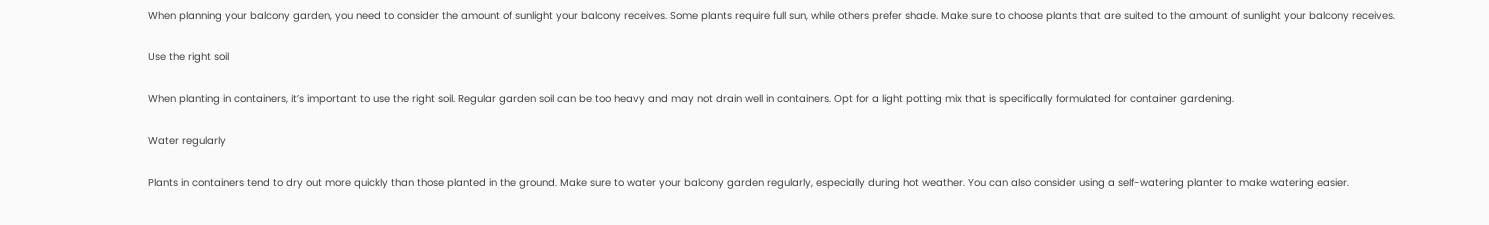When planning your balcony garden, you need to consider the amount of sunlight your balcony receives. Some plants require full sun, while others prefer shade. Make sure to choose plants that are suited to the amount of sunlight your balcony receives.

Use the right soil

When planting in containers, it’s important to use the right soil. Regular garden soil can be too heavy and may not drain well in containers. Opt for a light potting mix that is specifically formulated for container gardening.

Water regularly

Plants in containers tend to dry out more quickly than those planted in the ground. Make sure to water your balcony garden regularly, especially during hot weather. You can also consider using a self-watering planter to make watering easier.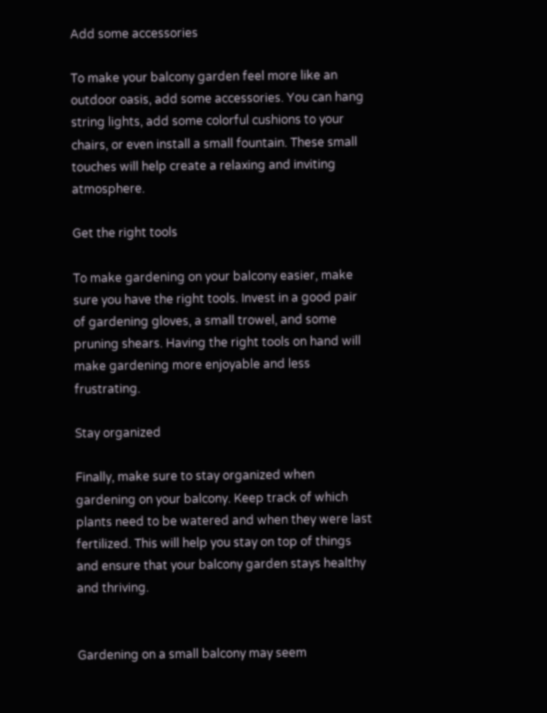Add some accessories

To make your balcony garden feel more like an outdoor oasis, add some accessories. You can hang string lights, add some colorful cushions to your chairs, or even install a small fountain. These small touches will help create a relaxing and inviting atmosphere.

Get the right tools

To make gardening on your balcony easier, make sure you have the right tools. Invest in a good pair of gardening gloves, a small trowel, and some pruning shears. Having the right tools on hand will make gardening more enjoyable and less frustrating.

Stay organized

Finally, make sure to stay organized when gardening on your balcony. Keep track of which plants need to be watered and when they were last fertilized. This will help you stay on top of things and ensure that your balcony garden stays healthy and thriving.


Gardening on a small balcony may seem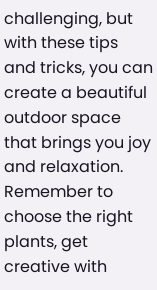challenging, but with these tips and tricks, you can create a beautiful outdoor space that brings you joy and relaxation. Remember to choose the right plants, get creative with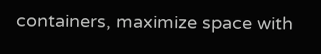containers, maximize space with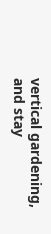vertical gardening, and stay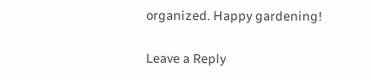organized. Happy gardening!

Leave a Reply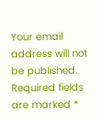Your email address will not be published. Required fields are marked *